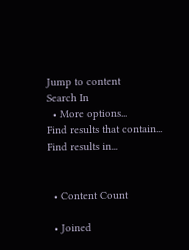Jump to content
Search In
  • More options...
Find results that contain...
Find results in...


  • Content Count

  • Joined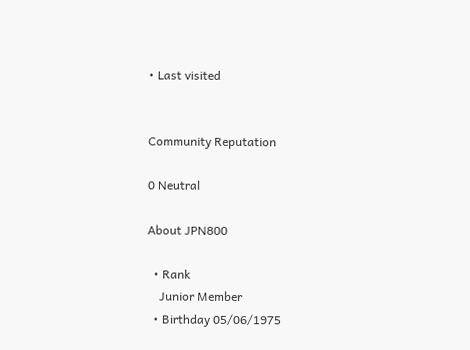• Last visited


Community Reputation

0 Neutral

About JPN800

  • Rank
    Junior Member
  • Birthday 05/06/1975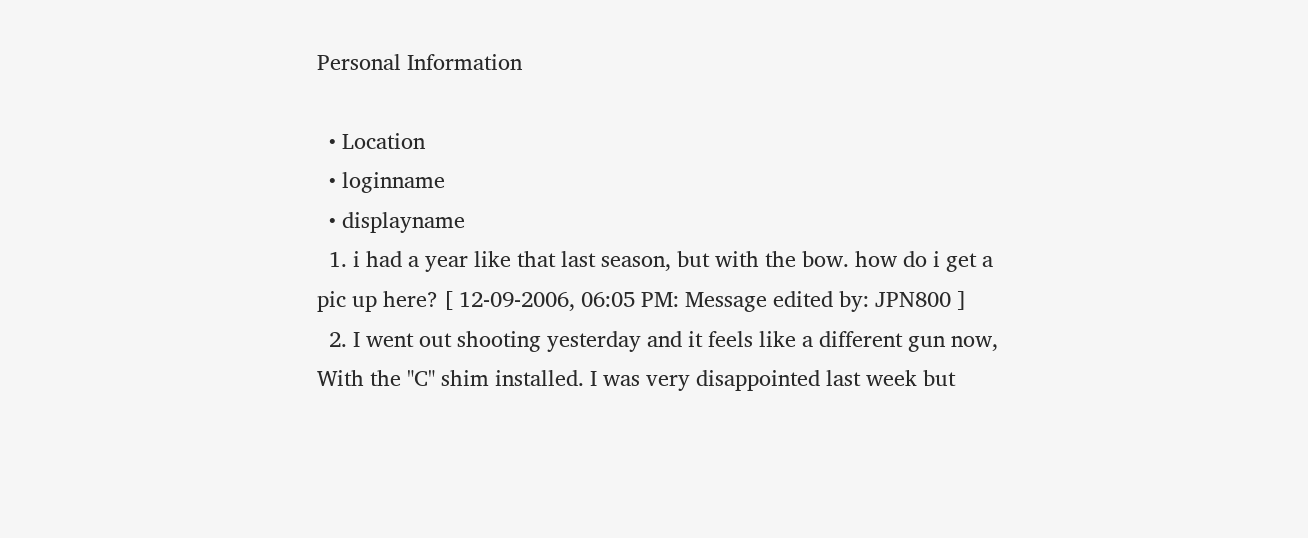Personal Information

  • Location
  • loginname
  • displayname
  1. i had a year like that last season, but with the bow. how do i get a pic up here? [ 12-09-2006, 06:05 PM: Message edited by: JPN800 ]
  2. I went out shooting yesterday and it feels like a different gun now, With the "C" shim installed. I was very disappointed last week but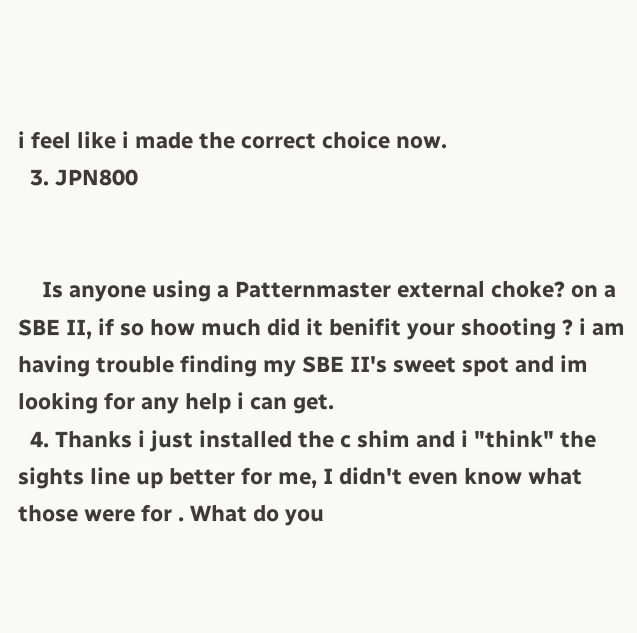i feel like i made the correct choice now.
  3. JPN800


    Is anyone using a Patternmaster external choke? on a SBE II, if so how much did it benifit your shooting ? i am having trouble finding my SBE II's sweet spot and im looking for any help i can get.
  4. Thanks i just installed the c shim and i "think" the sights line up better for me, I didn't even know what those were for . What do you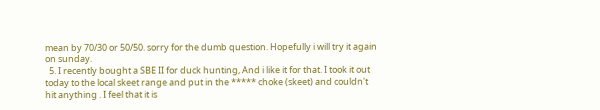mean by 70/30 or 50/50. sorry for the dumb question. Hopefully i will try it again on sunday.
  5. I recently bought a SBE II for duck hunting, And i like it for that. I took it out today to the local skeet range and put in the ***** choke (skeet) and couldn't hit anything . I feel that it is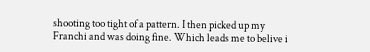shooting too tight of a pattern. I then picked up my Franchi and was doing fine. Which leads me to belive i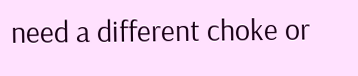need a different choke or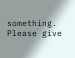something. Please give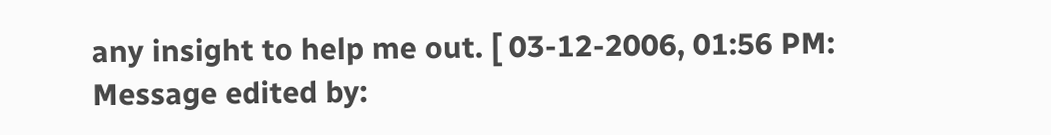any insight to help me out. [ 03-12-2006, 01:56 PM: Message edited by: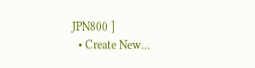JPN800 ]
  • Create New...